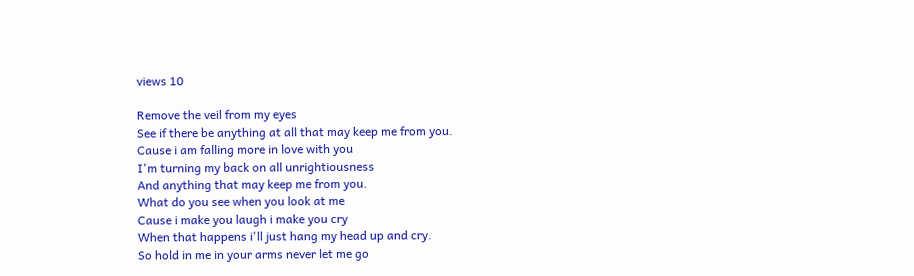views 10

Remove the veil from my eyes
See if there be anything at all that may keep me from you.
Cause i am falling more in love with you
I'm turning my back on all unrightiousness
And anything that may keep me from you.
What do you see when you look at me
Cause i make you laugh i make you cry
When that happens i'll just hang my head up and cry.
So hold in me in your arms never let me go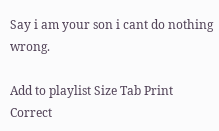Say i am your son i cant do nothing wrong.

Add to playlist Size Tab Print Correct